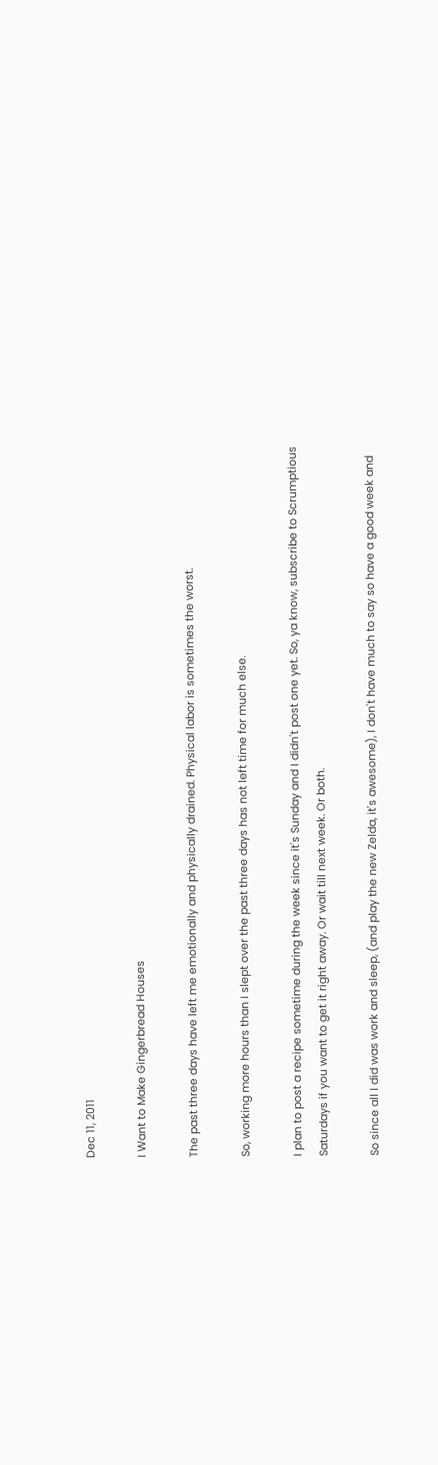Dec 11, 2011

I Want to Make Gingerbread Houses

The past three days have left me emotionally and physically drained. Physical labor is sometimes the worst.

So, working more hours than I slept over the past three days has not left time for much else.

I plan to post a recipe sometime during the week since it's Sunday and I didn't post one yet. So, ya know, subscribe to Scrumptious Saturdays if you want to get it right away. Or wait till next week. Or both.

So since all I did was work and sleep, (and play the new Zelda, it's awesome), I don't have much to say so have a good week and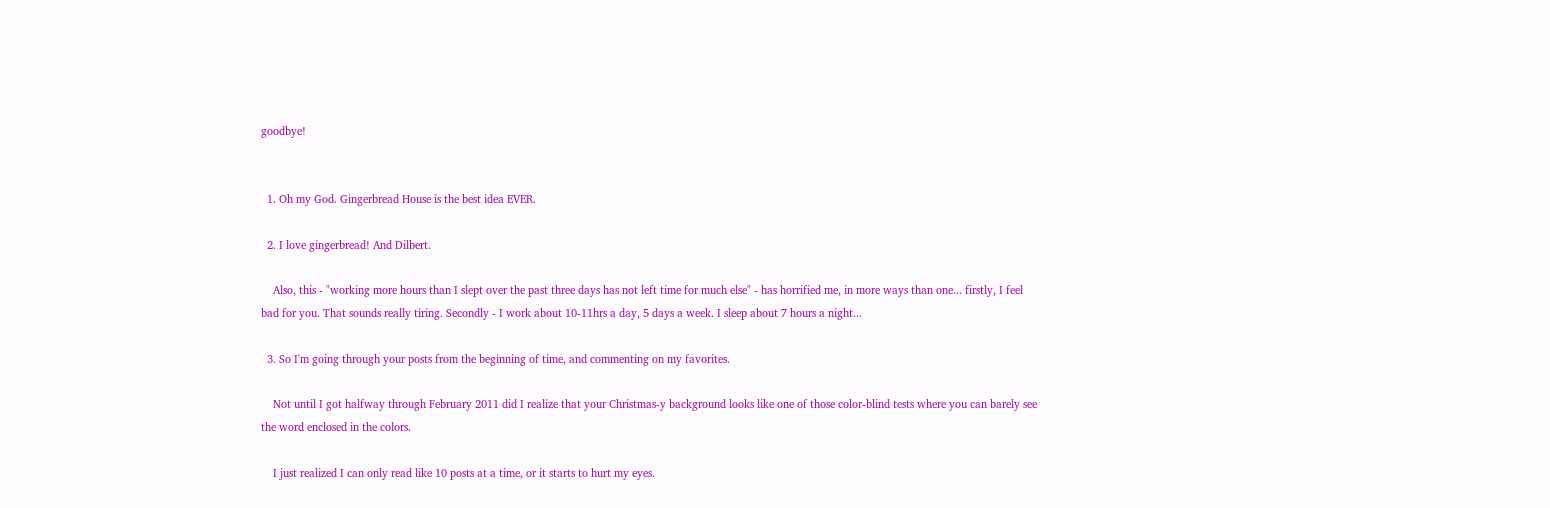goodbye!


  1. Oh my God. Gingerbread House is the best idea EVER.

  2. I love gingerbread! And Dilbert.

    Also, this - "working more hours than I slept over the past three days has not left time for much else" - has horrified me, in more ways than one... firstly, I feel bad for you. That sounds really tiring. Secondly - I work about 10-11hrs a day, 5 days a week. I sleep about 7 hours a night...

  3. So I'm going through your posts from the beginning of time, and commenting on my favorites.

    Not until I got halfway through February 2011 did I realize that your Christmas-y background looks like one of those color-blind tests where you can barely see the word enclosed in the colors.

    I just realized I can only read like 10 posts at a time, or it starts to hurt my eyes.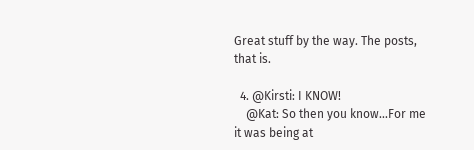Great stuff by the way. The posts, that is.

  4. @Kirsti: I KNOW!
    @Kat: So then you know...For me it was being at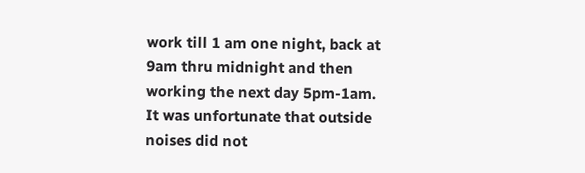work till 1 am one night, back at 9am thru midnight and then working the next day 5pm-1am. It was unfortunate that outside noises did not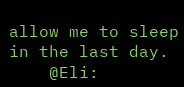allow me to sleep in the last day.
    @Eli: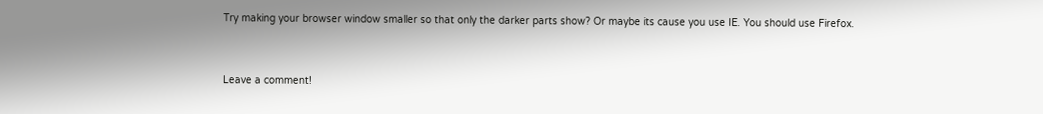Try making your browser window smaller so that only the darker parts show? Or maybe its cause you use IE. You should use Firefox.


Leave a comment!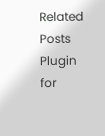Related Posts Plugin for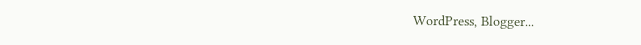WordPress, Blogger...